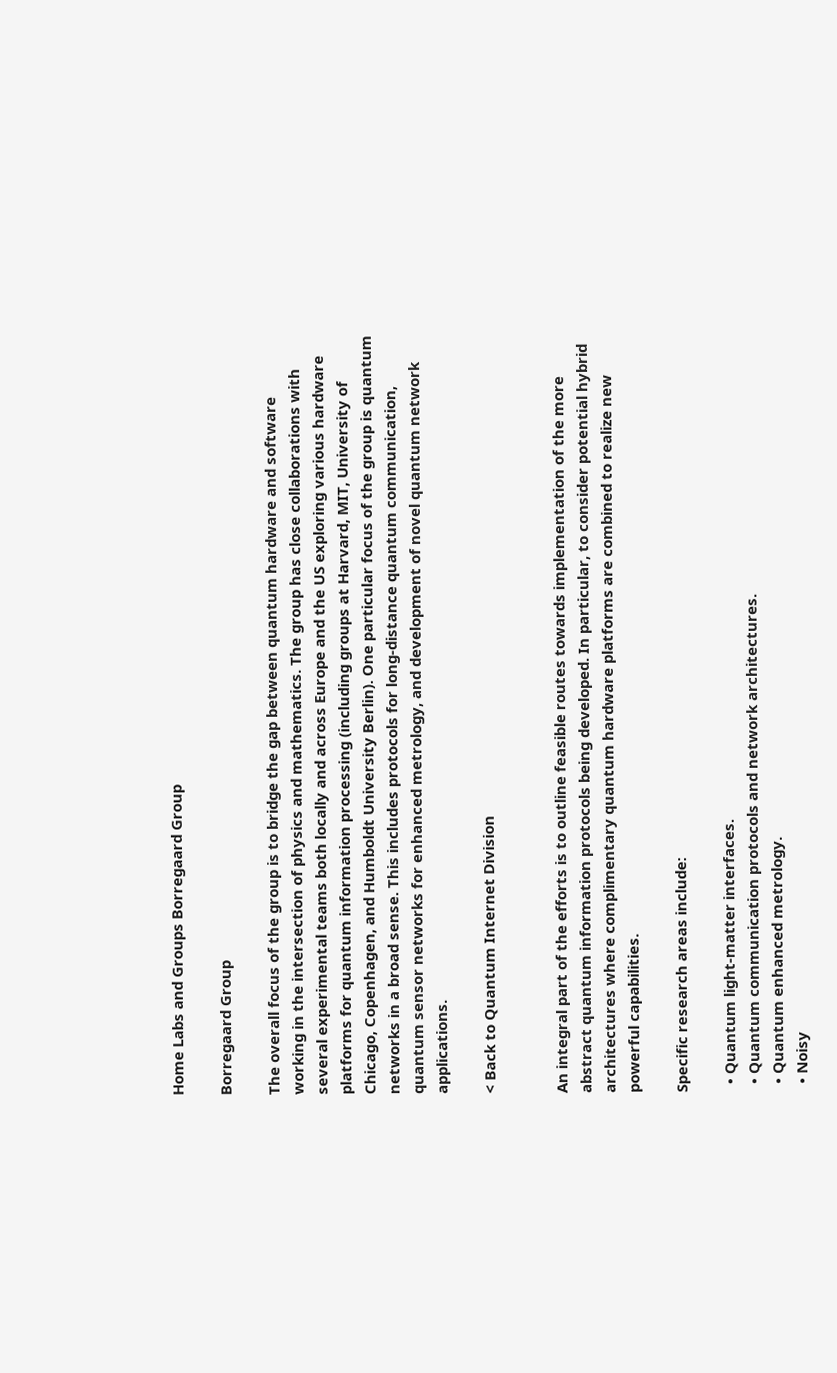Home Labs and Groups Borregaard Group

Borregaard Group

The overall focus of the group is to bridge the gap between quantum hardware and software working in the intersection of physics and mathematics. The group has close collaborations with several experimental teams both locally and across Europe and the US exploring various hardware platforms for quantum information processing (including groups at Harvard, MIT, University of Chicago, Copenhagen, and Humboldt University Berlin). One particular focus of the group is quantum networks in a broad sense. This includes protocols for long-distance quantum communication, quantum sensor networks for enhanced metrology, and development of novel quantum network applications.

< Back to Quantum Internet Division


An integral part of the efforts is to outline feasible routes towards implementation of the more abstract quantum information protocols being developed. In particular, to consider potential hybrid architectures where complimentary quantum hardware platforms are combined to realize new powerful capabilities.

Specific research areas include:

  • Quantum light-matter interfaces.
  • Quantum communication protocols and network architectures.
  • Quantum enhanced metrology.
  • Noisy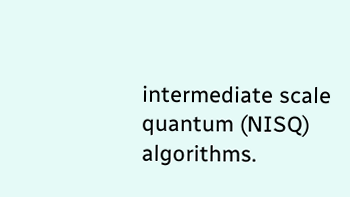intermediate scale quantum (NISQ) algorithms.